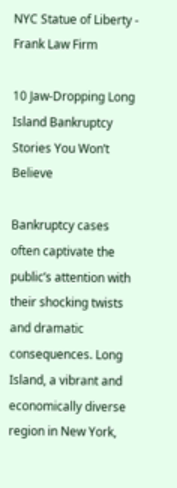NYC Statue of Liberty - Frank Law Firm

10 Jaw-Dropping Long Island Bankruptcy Stories You Won’t Believe

Bankruptcy cases often captivate the public’s attention with their shocking twists and dramatic consequences. Long Island, a vibrant and economically diverse region in New York,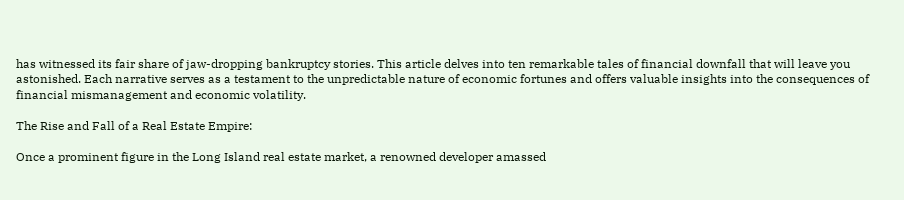has witnessed its fair share of jaw-dropping bankruptcy stories. This article delves into ten remarkable tales of financial downfall that will leave you astonished. Each narrative serves as a testament to the unpredictable nature of economic fortunes and offers valuable insights into the consequences of financial mismanagement and economic volatility.

The Rise and Fall of a Real Estate Empire:

Once a prominent figure in the Long Island real estate market, a renowned developer amassed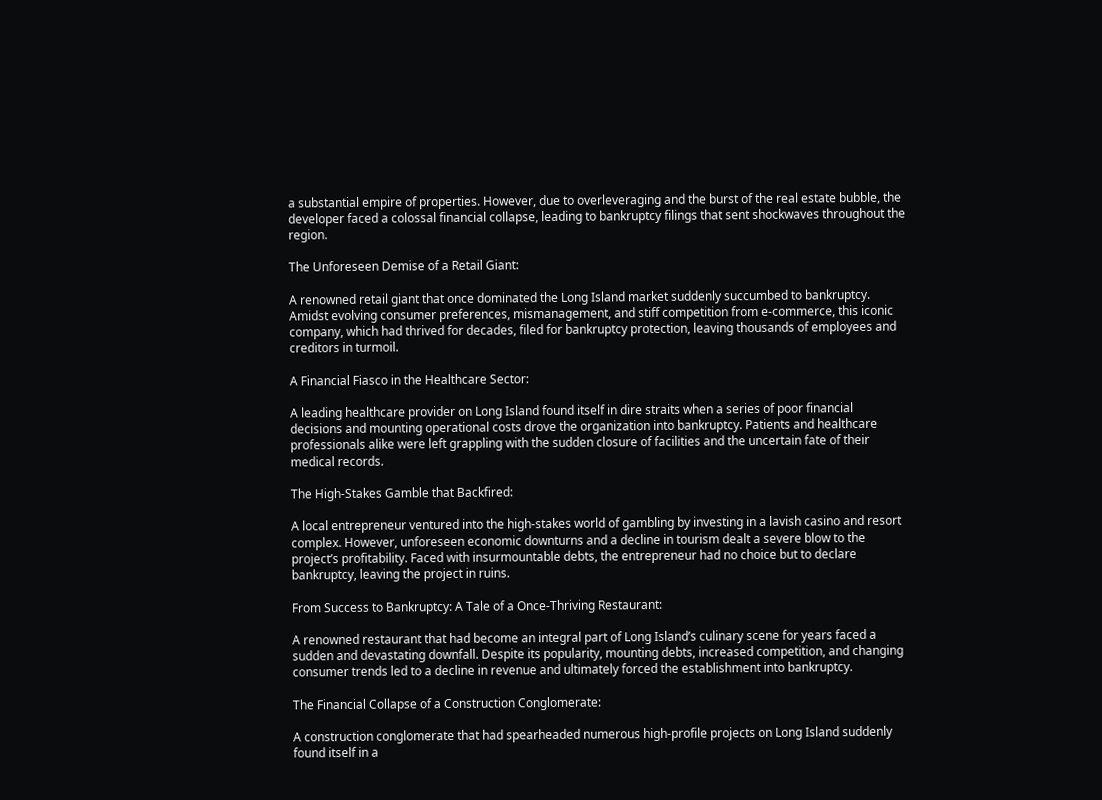a substantial empire of properties. However, due to overleveraging and the burst of the real estate bubble, the developer faced a colossal financial collapse, leading to bankruptcy filings that sent shockwaves throughout the region.

The Unforeseen Demise of a Retail Giant:

A renowned retail giant that once dominated the Long Island market suddenly succumbed to bankruptcy. Amidst evolving consumer preferences, mismanagement, and stiff competition from e-commerce, this iconic company, which had thrived for decades, filed for bankruptcy protection, leaving thousands of employees and creditors in turmoil.

A Financial Fiasco in the Healthcare Sector:

A leading healthcare provider on Long Island found itself in dire straits when a series of poor financial decisions and mounting operational costs drove the organization into bankruptcy. Patients and healthcare professionals alike were left grappling with the sudden closure of facilities and the uncertain fate of their medical records.

The High-Stakes Gamble that Backfired:

A local entrepreneur ventured into the high-stakes world of gambling by investing in a lavish casino and resort complex. However, unforeseen economic downturns and a decline in tourism dealt a severe blow to the project’s profitability. Faced with insurmountable debts, the entrepreneur had no choice but to declare bankruptcy, leaving the project in ruins.

From Success to Bankruptcy: A Tale of a Once-Thriving Restaurant:

A renowned restaurant that had become an integral part of Long Island’s culinary scene for years faced a sudden and devastating downfall. Despite its popularity, mounting debts, increased competition, and changing consumer trends led to a decline in revenue and ultimately forced the establishment into bankruptcy.

The Financial Collapse of a Construction Conglomerate:

A construction conglomerate that had spearheaded numerous high-profile projects on Long Island suddenly found itself in a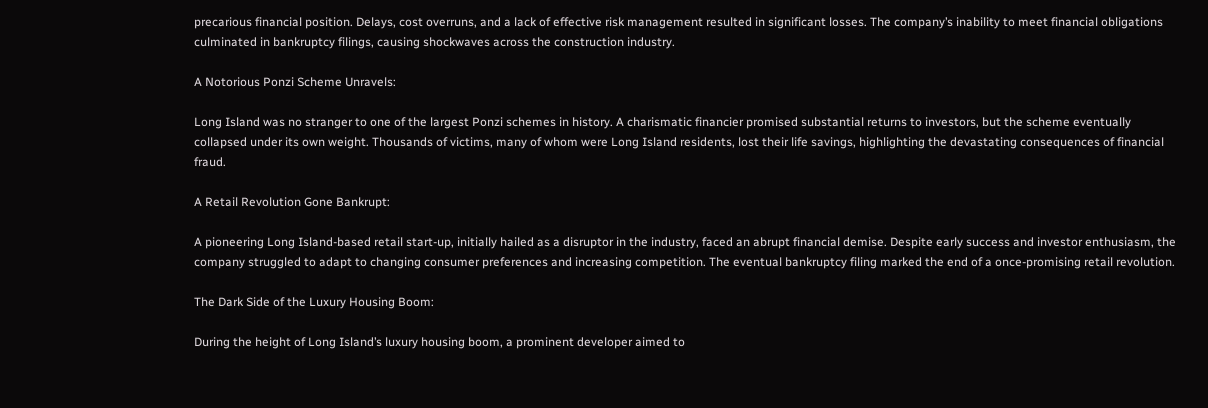precarious financial position. Delays, cost overruns, and a lack of effective risk management resulted in significant losses. The company’s inability to meet financial obligations culminated in bankruptcy filings, causing shockwaves across the construction industry.

A Notorious Ponzi Scheme Unravels:

Long Island was no stranger to one of the largest Ponzi schemes in history. A charismatic financier promised substantial returns to investors, but the scheme eventually collapsed under its own weight. Thousands of victims, many of whom were Long Island residents, lost their life savings, highlighting the devastating consequences of financial fraud.

A Retail Revolution Gone Bankrupt:

A pioneering Long Island-based retail start-up, initially hailed as a disruptor in the industry, faced an abrupt financial demise. Despite early success and investor enthusiasm, the company struggled to adapt to changing consumer preferences and increasing competition. The eventual bankruptcy filing marked the end of a once-promising retail revolution.

The Dark Side of the Luxury Housing Boom:

During the height of Long Island’s luxury housing boom, a prominent developer aimed to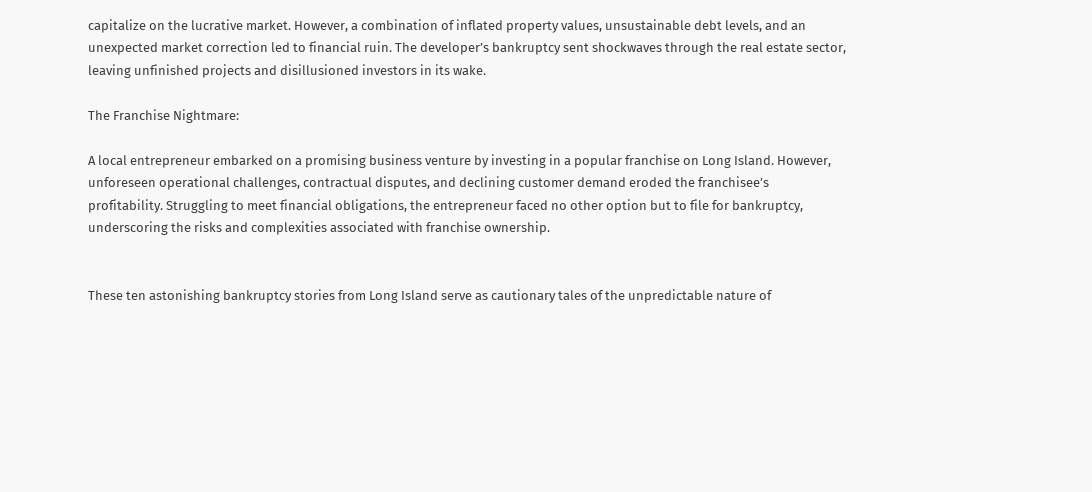capitalize on the lucrative market. However, a combination of inflated property values, unsustainable debt levels, and an unexpected market correction led to financial ruin. The developer’s bankruptcy sent shockwaves through the real estate sector, leaving unfinished projects and disillusioned investors in its wake.

The Franchise Nightmare:

A local entrepreneur embarked on a promising business venture by investing in a popular franchise on Long Island. However, unforeseen operational challenges, contractual disputes, and declining customer demand eroded the franchisee’s profitability. Struggling to meet financial obligations, the entrepreneur faced no other option but to file for bankruptcy, underscoring the risks and complexities associated with franchise ownership.


These ten astonishing bankruptcy stories from Long Island serve as cautionary tales of the unpredictable nature of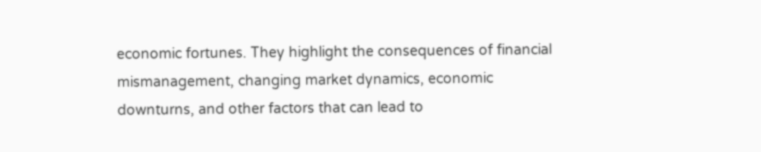economic fortunes. They highlight the consequences of financial mismanagement, changing market dynamics, economic downturns, and other factors that can lead to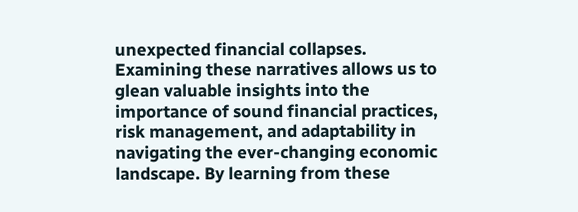unexpected financial collapses. Examining these narratives allows us to glean valuable insights into the importance of sound financial practices, risk management, and adaptability in navigating the ever-changing economic landscape. By learning from these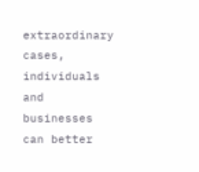extraordinary cases, individuals and businesses can better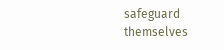safeguard themselves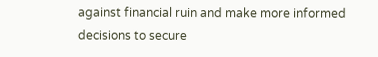against financial ruin and make more informed decisions to secure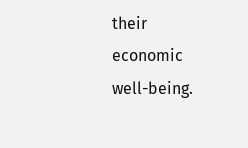their economic well-being.